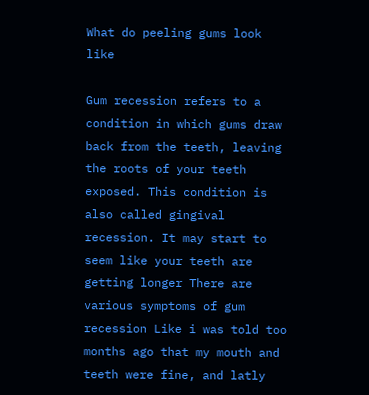What do peeling gums look like

Gum recession refers to a condition in which gums draw back from the teeth, leaving the roots of your teeth exposed. This condition is also called gingival recession. It may start to seem like your teeth are getting longer There are various symptoms of gum recession Like i was told too months ago that my mouth and teeth were fine, and latly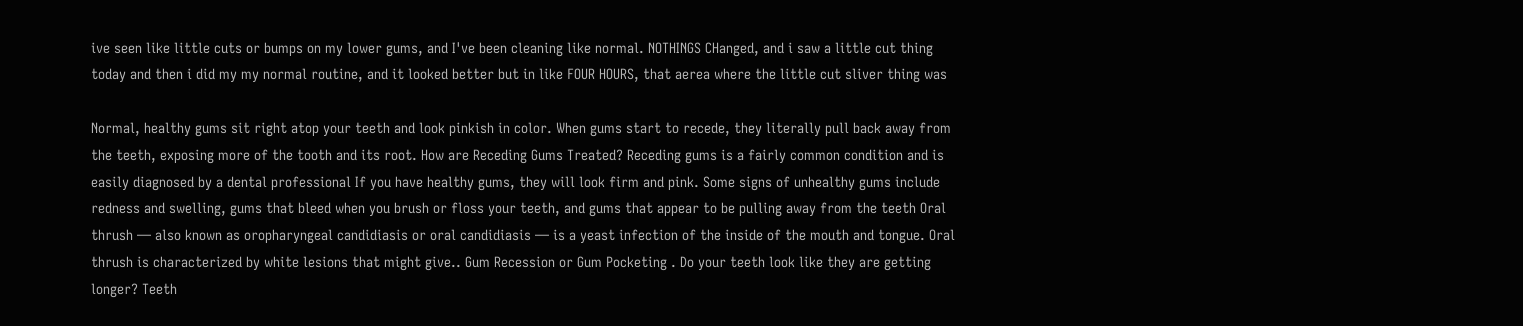ive seen like little cuts or bumps on my lower gums, and I've been cleaning like normal. NOTHINGS CHanged, and i saw a little cut thing today and then i did my my normal routine, and it looked better but in like FOUR HOURS, that aerea where the little cut sliver thing was

Normal, healthy gums sit right atop your teeth and look pinkish in color. When gums start to recede, they literally pull back away from the teeth, exposing more of the tooth and its root. How are Receding Gums Treated? Receding gums is a fairly common condition and is easily diagnosed by a dental professional If you have healthy gums, they will look firm and pink. Some signs of unhealthy gums include redness and swelling, gums that bleed when you brush or floss your teeth, and gums that appear to be pulling away from the teeth Oral thrush — also known as oropharyngeal candidiasis or oral candidiasis — is a yeast infection of the inside of the mouth and tongue. Oral thrush is characterized by white lesions that might give.. Gum Recession or Gum Pocketing . Do your teeth look like they are getting longer? Teeth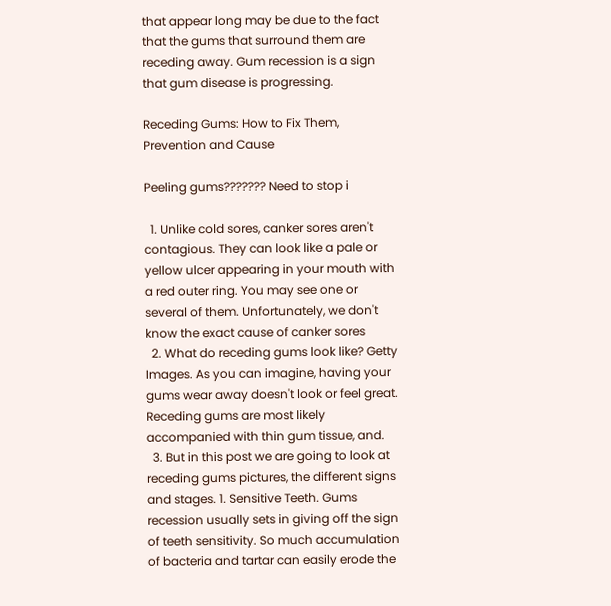that appear long may be due to the fact that the gums that surround them are receding away. Gum recession is a sign that gum disease is progressing.

Receding Gums: How to Fix Them, Prevention and Cause

Peeling gums??????? Need to stop i

  1. Unlike cold sores, canker sores aren't contagious. They can look like a pale or yellow ulcer appearing in your mouth with a red outer ring. You may see one or several of them. Unfortunately, we don't know the exact cause of canker sores
  2. What do receding gums look like? Getty Images. As you can imagine, having your gums wear away doesn't look or feel great. Receding gums are most likely accompanied with thin gum tissue, and.
  3. But in this post we are going to look at receding gums pictures, the different signs and stages. 1. Sensitive Teeth. Gums recession usually sets in giving off the sign of teeth sensitivity. So much accumulation of bacteria and tartar can easily erode the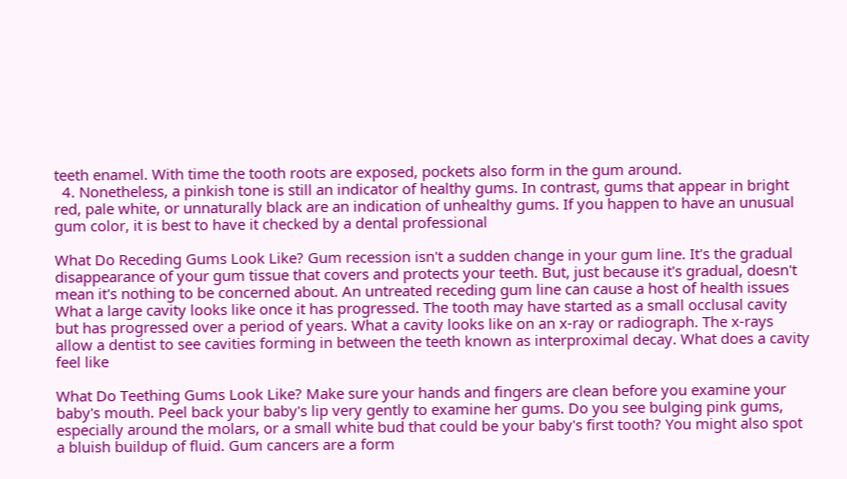teeth enamel. With time the tooth roots are exposed, pockets also form in the gum around.
  4. Nonetheless, a pinkish tone is still an indicator of healthy gums. In contrast, gums that appear in bright red, pale white, or unnaturally black are an indication of unhealthy gums. If you happen to have an unusual gum color, it is best to have it checked by a dental professional

What Do Receding Gums Look Like? Gum recession isn't a sudden change in your gum line. It's the gradual disappearance of your gum tissue that covers and protects your teeth. But, just because it's gradual, doesn't mean it's nothing to be concerned about. An untreated receding gum line can cause a host of health issues What a large cavity looks like once it has progressed. The tooth may have started as a small occlusal cavity but has progressed over a period of years. What a cavity looks like on an x-ray or radiograph. The x-rays allow a dentist to see cavities forming in between the teeth known as interproximal decay. What does a cavity feel like

What Do Teething Gums Look Like? Make sure your hands and fingers are clean before you examine your baby's mouth. Peel back your baby's lip very gently to examine her gums. Do you see bulging pink gums, especially around the molars, or a small white bud that could be your baby's first tooth? You might also spot a bluish buildup of fluid. Gum cancers are a form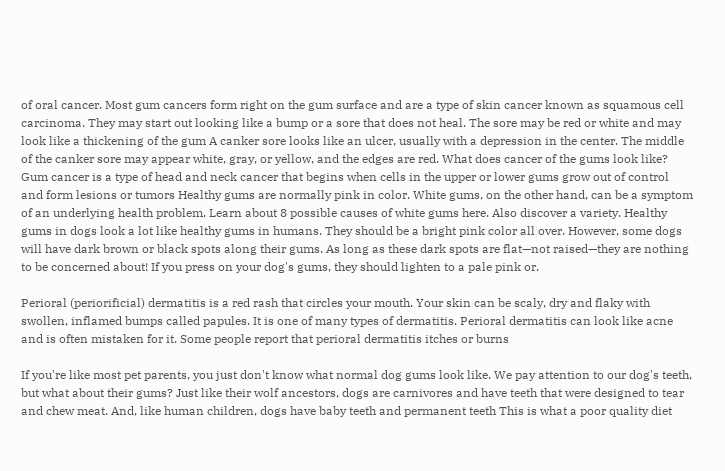of oral cancer. Most gum cancers form right on the gum surface and are a type of skin cancer known as squamous cell carcinoma. They may start out looking like a bump or a sore that does not heal. The sore may be red or white and may look like a thickening of the gum A canker sore looks like an ulcer, usually with a depression in the center. The middle of the canker sore may appear white, gray, or yellow, and the edges are red. What does cancer of the gums look like? Gum cancer is a type of head and neck cancer that begins when cells in the upper or lower gums grow out of control and form lesions or tumors Healthy gums are normally pink in color. White gums, on the other hand, can be a symptom of an underlying health problem. Learn about 8 possible causes of white gums here. Also discover a variety. Healthy gums in dogs look a lot like healthy gums in humans. They should be a bright pink color all over. However, some dogs will have dark brown or black spots along their gums. As long as these dark spots are flat—not raised—they are nothing to be concerned about! If you press on your dog's gums, they should lighten to a pale pink or.

Perioral (periorificial) dermatitis is a red rash that circles your mouth. Your skin can be scaly, dry and flaky with swollen, inflamed bumps called papules. It is one of many types of dermatitis. Perioral dermatitis can look like acne and is often mistaken for it. Some people report that perioral dermatitis itches or burns

If you're like most pet parents, you just don't know what normal dog gums look like. We pay attention to our dog's teeth, but what about their gums? Just like their wolf ancestors, dogs are carnivores and have teeth that were designed to tear and chew meat. And, like human children, dogs have baby teeth and permanent teeth This is what a poor quality diet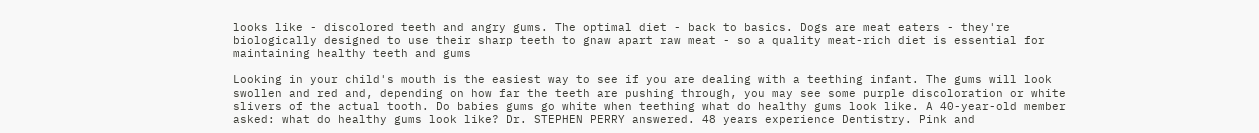looks like - discolored teeth and angry gums. The optimal diet - back to basics. Dogs are meat eaters - they're biologically designed to use their sharp teeth to gnaw apart raw meat - so a quality meat-rich diet is essential for maintaining healthy teeth and gums

Looking in your child's mouth is the easiest way to see if you are dealing with a teething infant. The gums will look swollen and red and, depending on how far the teeth are pushing through, you may see some purple discoloration or white slivers of the actual tooth. Do babies gums go white when teething what do healthy gums look like. A 40-year-old member asked: what do healthy gums look like? Dr. STEPHEN PERRY answered. 48 years experience Dentistry. Pink and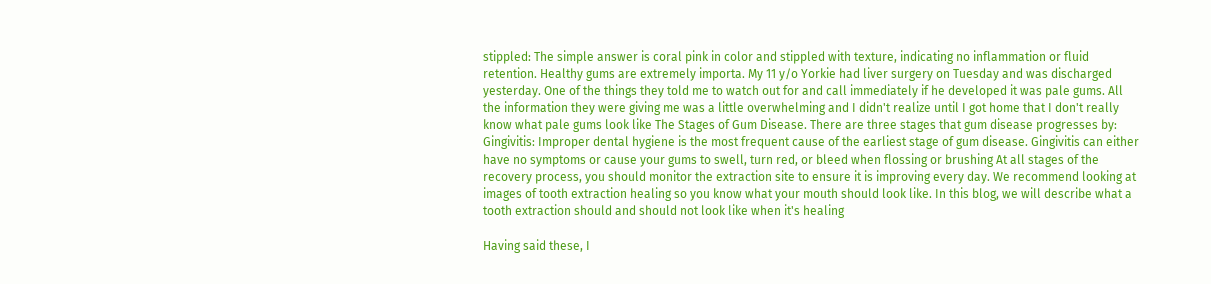stippled: The simple answer is coral pink in color and stippled with texture, indicating no inflammation or fluid retention. Healthy gums are extremely importa. My 11 y/o Yorkie had liver surgery on Tuesday and was discharged yesterday. One of the things they told me to watch out for and call immediately if he developed it was pale gums. All the information they were giving me was a little overwhelming and I didn't realize until I got home that I don't really know what pale gums look like The Stages of Gum Disease. There are three stages that gum disease progresses by: Gingivitis: Improper dental hygiene is the most frequent cause of the earliest stage of gum disease. Gingivitis can either have no symptoms or cause your gums to swell, turn red, or bleed when flossing or brushing At all stages of the recovery process, you should monitor the extraction site to ensure it is improving every day. We recommend looking at images of tooth extraction healing so you know what your mouth should look like. In this blog, we will describe what a tooth extraction should and should not look like when it's healing

Having said these, I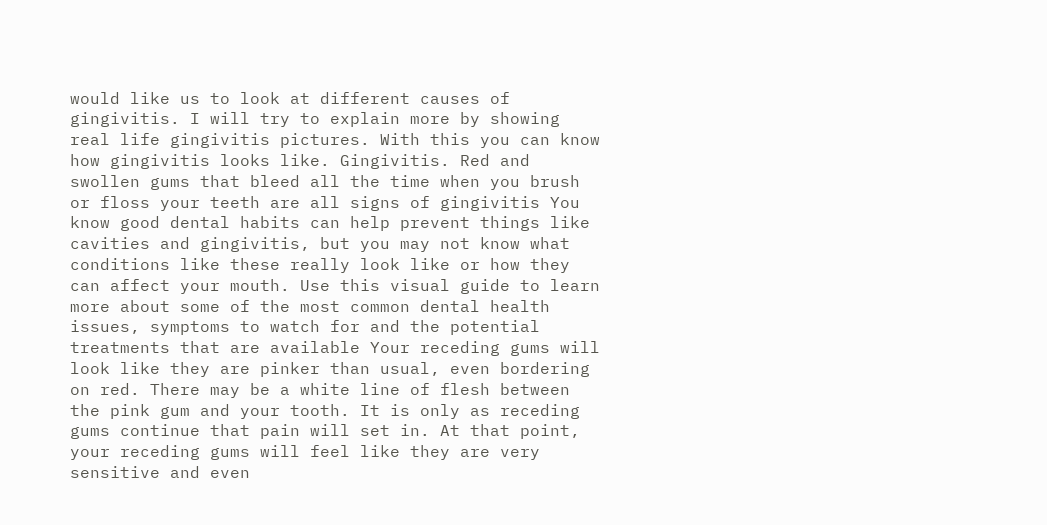would like us to look at different causes of gingivitis. I will try to explain more by showing real life gingivitis pictures. With this you can know how gingivitis looks like. Gingivitis. Red and swollen gums that bleed all the time when you brush or floss your teeth are all signs of gingivitis You know good dental habits can help prevent things like cavities and gingivitis, but you may not know what conditions like these really look like or how they can affect your mouth. Use this visual guide to learn more about some of the most common dental health issues, symptoms to watch for and the potential treatments that are available Your receding gums will look like they are pinker than usual, even bordering on red. There may be a white line of flesh between the pink gum and your tooth. It is only as receding gums continue that pain will set in. At that point, your receding gums will feel like they are very sensitive and even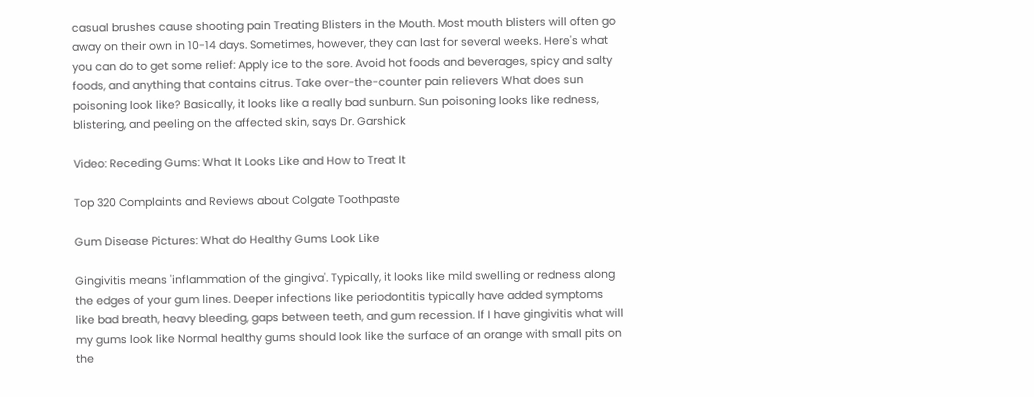casual brushes cause shooting pain Treating Blisters in the Mouth. Most mouth blisters will often go away on their own in 10-14 days. Sometimes, however, they can last for several weeks. Here's what you can do to get some relief: Apply ice to the sore. Avoid hot foods and beverages, spicy and salty foods, and anything that contains citrus. Take over-the-counter pain relievers What does sun poisoning look like? Basically, it looks like a really bad sunburn. Sun poisoning looks like redness, blistering, and peeling on the affected skin, says Dr. Garshick

Video: Receding Gums: What It Looks Like and How to Treat It

Top 320 Complaints and Reviews about Colgate Toothpaste

Gum Disease Pictures: What do Healthy Gums Look Like

Gingivitis means 'inflammation of the gingiva'. Typically, it looks like mild swelling or redness along the edges of your gum lines. Deeper infections like periodontitis typically have added symptoms like bad breath, heavy bleeding, gaps between teeth, and gum recession. If I have gingivitis what will my gums look like Normal healthy gums should look like the surface of an orange with small pits on the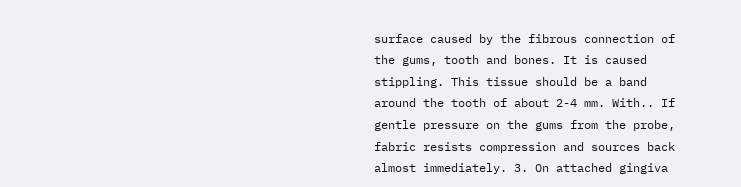surface caused by the fibrous connection of the gums, tooth and bones. It is caused stippling. This tissue should be a band around the tooth of about 2-4 mm. With.. If gentle pressure on the gums from the probe, fabric resists compression and sources back almost immediately. 3. On attached gingiva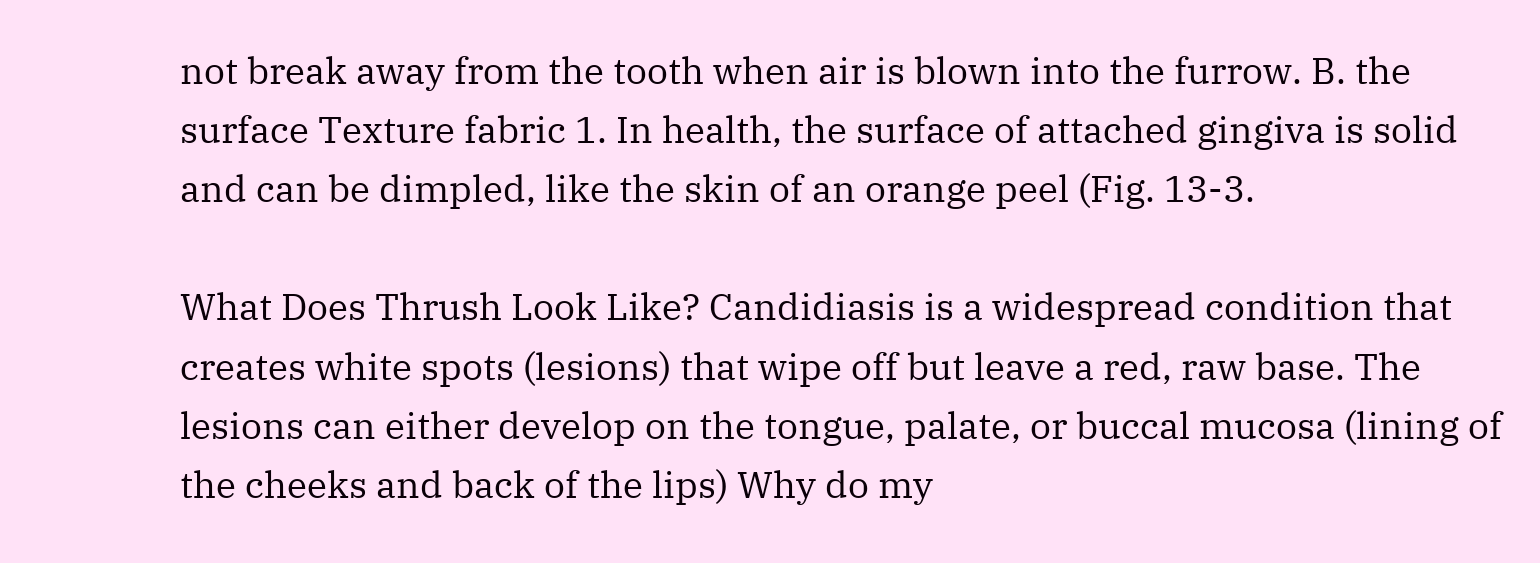not break away from the tooth when air is blown into the furrow. B. the surface Texture fabric 1. In health, the surface of attached gingiva is solid and can be dimpled, like the skin of an orange peel (Fig. 13-3.

What Does Thrush Look Like? Candidiasis is a widespread condition that creates white spots (lesions) that wipe off but leave a red, raw base. The lesions can either develop on the tongue, palate, or buccal mucosa (lining of the cheeks and back of the lips) Why do my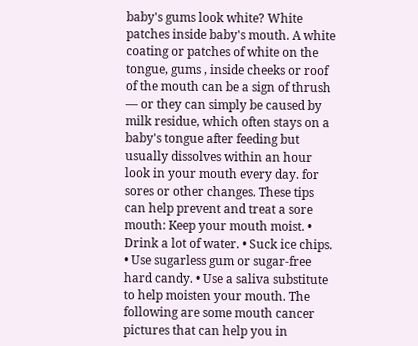baby's gums look white? White patches inside baby's mouth. A white coating or patches of white on the tongue, gums , inside cheeks or roof of the mouth can be a sign of thrush — or they can simply be caused by milk residue, which often stays on a baby's tongue after feeding but usually dissolves within an hour look in your mouth every day. for sores or other changes. These tips can help prevent and treat a sore mouth: Keep your mouth moist. • Drink a lot of water. • Suck ice chips. • Use sugarless gum or sugar-free hard candy. • Use a saliva substitute to help moisten your mouth. The following are some mouth cancer pictures that can help you in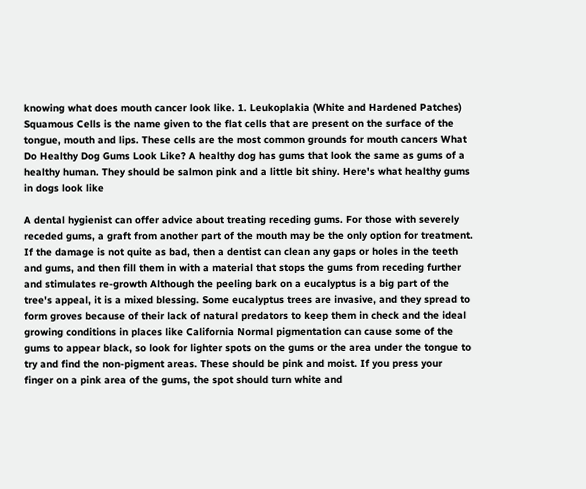knowing what does mouth cancer look like. 1. Leukoplakia (White and Hardened Patches) Squamous Cells is the name given to the flat cells that are present on the surface of the tongue, mouth and lips. These cells are the most common grounds for mouth cancers What Do Healthy Dog Gums Look Like? A healthy dog has gums that look the same as gums of a healthy human. They should be salmon pink and a little bit shiny. Here's what healthy gums in dogs look like

A dental hygienist can offer advice about treating receding gums. For those with severely receded gums, a graft from another part of the mouth may be the only option for treatment. If the damage is not quite as bad, then a dentist can clean any gaps or holes in the teeth and gums, and then fill them in with a material that stops the gums from receding further and stimulates re-growth Although the peeling bark on a eucalyptus is a big part of the tree's appeal, it is a mixed blessing. Some eucalyptus trees are invasive, and they spread to form groves because of their lack of natural predators to keep them in check and the ideal growing conditions in places like California Normal pigmentation can cause some of the gums to appear black, so look for lighter spots on the gums or the area under the tongue to try and find the non-pigment areas. These should be pink and moist. If you press your finger on a pink area of the gums, the spot should turn white and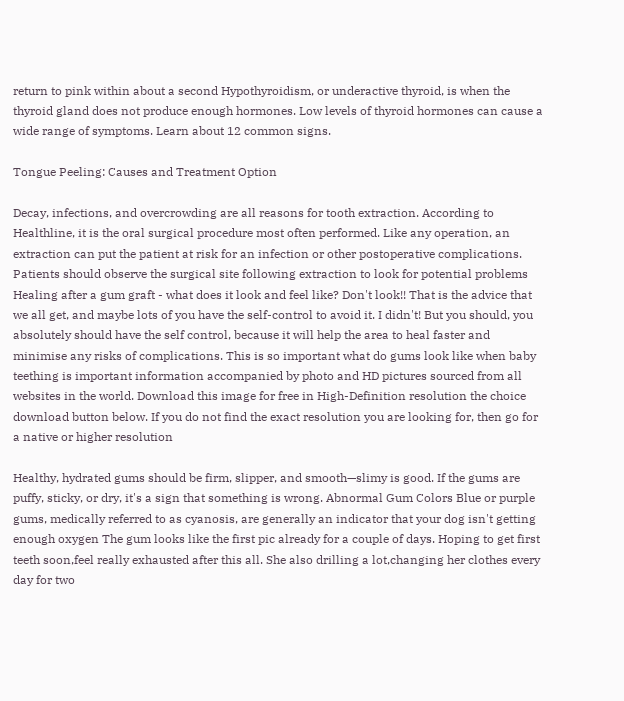return to pink within about a second Hypothyroidism, or underactive thyroid, is when the thyroid gland does not produce enough hormones. Low levels of thyroid hormones can cause a wide range of symptoms. Learn about 12 common signs.

Tongue Peeling: Causes and Treatment Option

Decay, infections, and overcrowding are all reasons for tooth extraction. According to Healthline, it is the oral surgical procedure most often performed. Like any operation, an extraction can put the patient at risk for an infection or other postoperative complications. Patients should observe the surgical site following extraction to look for potential problems Healing after a gum graft - what does it look and feel like? Don't look!! That is the advice that we all get, and maybe lots of you have the self-control to avoid it. I didn't! But you should, you absolutely should have the self control, because it will help the area to heal faster and minimise any risks of complications. This is so important what do gums look like when baby teething is important information accompanied by photo and HD pictures sourced from all websites in the world. Download this image for free in High-Definition resolution the choice download button below. If you do not find the exact resolution you are looking for, then go for a native or higher resolution

Healthy, hydrated gums should be firm, slipper, and smooth—slimy is good. If the gums are puffy, sticky, or dry, it's a sign that something is wrong. Abnormal Gum Colors Blue or purple gums, medically referred to as cyanosis, are generally an indicator that your dog isn't getting enough oxygen The gum looks like the first pic already for a couple of days. Hoping to get first teeth soon,feel really exhausted after this all. She also drilling a lot,changing her clothes every day for two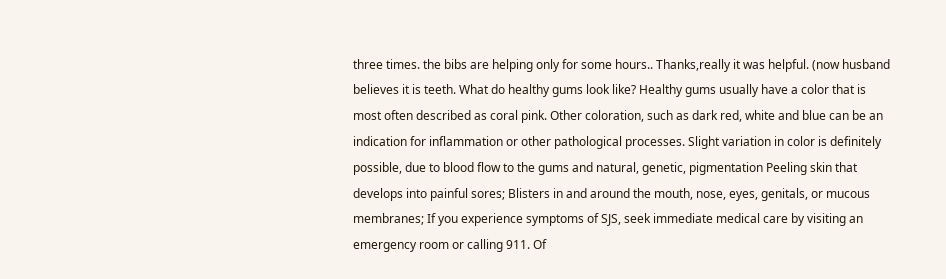three times. the bibs are helping only for some hours.. Thanks,really it was helpful. (now husband believes it is teeth. What do healthy gums look like? Healthy gums usually have a color that is most often described as coral pink. Other coloration, such as dark red, white and blue can be an indication for inflammation or other pathological processes. Slight variation in color is definitely possible, due to blood flow to the gums and natural, genetic, pigmentation Peeling skin that develops into painful sores; Blisters in and around the mouth, nose, eyes, genitals, or mucous membranes; If you experience symptoms of SJS, seek immediate medical care by visiting an emergency room or calling 911. Of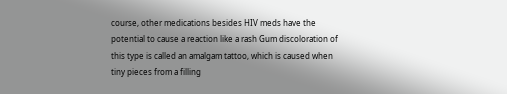course, other medications besides HIV meds have the potential to cause a reaction like a rash Gum discoloration of this type is called an amalgam tattoo, which is caused when tiny pieces from a filling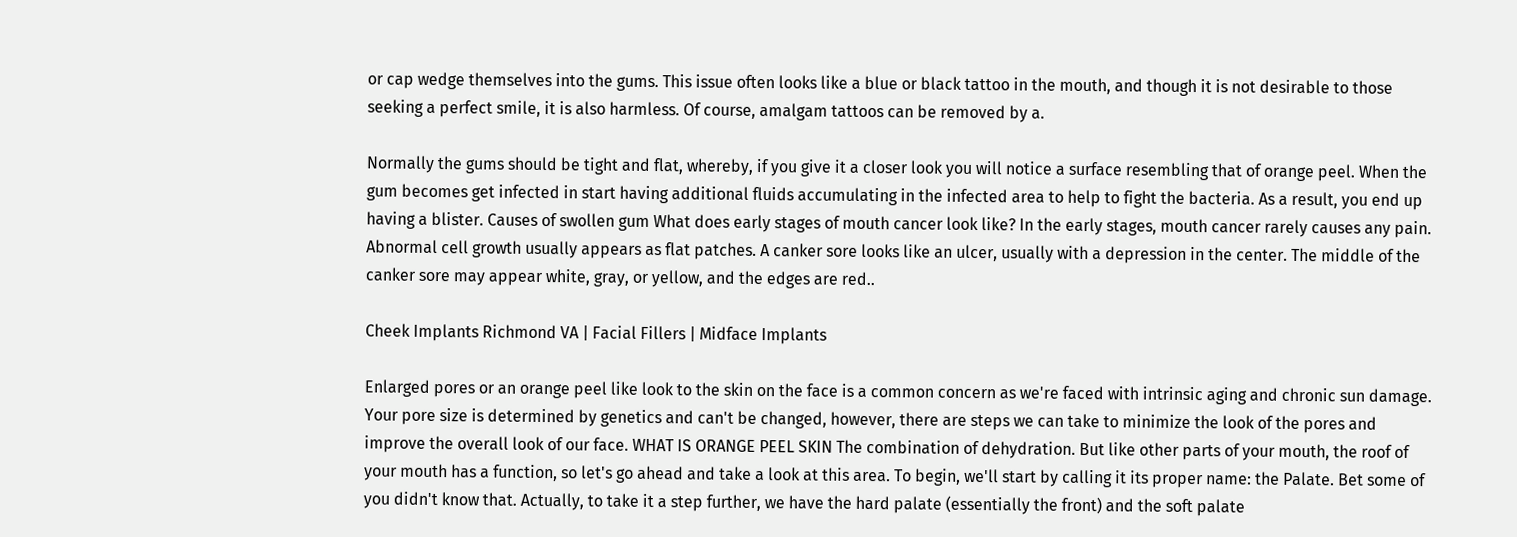or cap wedge themselves into the gums. This issue often looks like a blue or black tattoo in the mouth, and though it is not desirable to those seeking a perfect smile, it is also harmless. Of course, amalgam tattoos can be removed by a.

Normally the gums should be tight and flat, whereby, if you give it a closer look you will notice a surface resembling that of orange peel. When the gum becomes get infected in start having additional fluids accumulating in the infected area to help to fight the bacteria. As a result, you end up having a blister. Causes of swollen gum What does early stages of mouth cancer look like? In the early stages, mouth cancer rarely causes any pain. Abnormal cell growth usually appears as flat patches. A canker sore looks like an ulcer, usually with a depression in the center. The middle of the canker sore may appear white, gray, or yellow, and the edges are red..

Cheek Implants Richmond VA | Facial Fillers | Midface Implants

Enlarged pores or an orange peel like look to the skin on the face is a common concern as we're faced with intrinsic aging and chronic sun damage. Your pore size is determined by genetics and can't be changed, however, there are steps we can take to minimize the look of the pores and improve the overall look of our face. WHAT IS ORANGE PEEL SKIN The combination of dehydration. But like other parts of your mouth, the roof of your mouth has a function, so let's go ahead and take a look at this area. To begin, we'll start by calling it its proper name: the Palate. Bet some of you didn't know that. Actually, to take it a step further, we have the hard palate (essentially the front) and the soft palate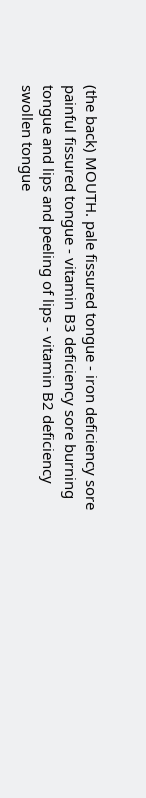(the back) MOUTH. pale fissured tongue - iron deficiency sore painful fissured tongue - vitamin B3 deficiency sore burning tongue and lips and peeling of lips - vitamin B2 deficiency swollen tongue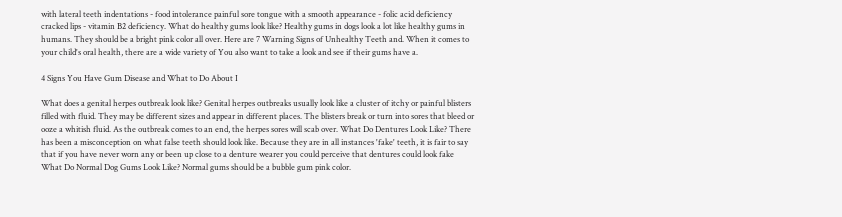with lateral teeth indentations - food intolerance painful sore tongue with a smooth appearance - folic acid deficiency cracked lips - vitamin B2 deficiency. What do healthy gums look like? Healthy gums in dogs look a lot like healthy gums in humans. They should be a bright pink color all over. Here are 7 Warning Signs of Unhealthy Teeth and. When it comes to your child's oral health, there are a wide variety of You also want to take a look and see if their gums have a.

4 Signs You Have Gum Disease and What to Do About I

What does a genital herpes outbreak look like? Genital herpes outbreaks usually look like a cluster of itchy or painful blisters filled with fluid. They may be different sizes and appear in different places. The blisters break or turn into sores that bleed or ooze a whitish fluid. As the outbreak comes to an end, the herpes sores will scab over. What Do Dentures Look Like? There has been a misconception on what false teeth should look like. Because they are in all instances 'fake' teeth, it is fair to say that if you have never worn any or been up close to a denture wearer you could perceive that dentures could look fake What Do Normal Dog Gums Look Like? Normal gums should be a bubble gum pink color.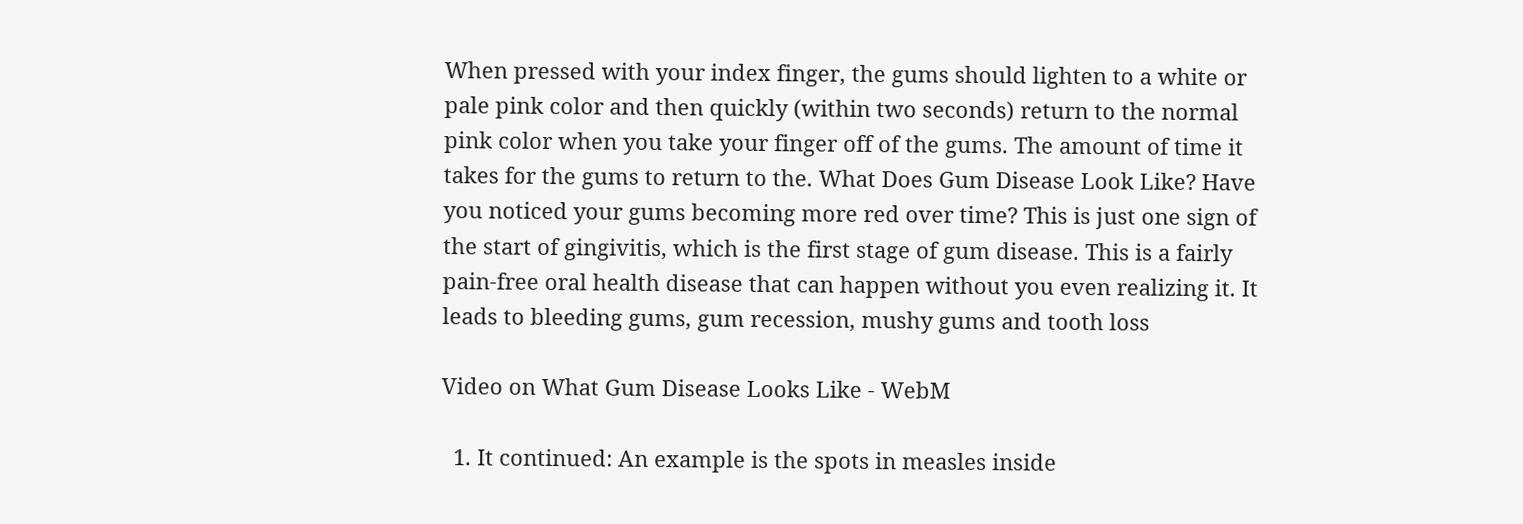When pressed with your index finger, the gums should lighten to a white or pale pink color and then quickly (within two seconds) return to the normal pink color when you take your finger off of the gums. The amount of time it takes for the gums to return to the. What Does Gum Disease Look Like? Have you noticed your gums becoming more red over time? This is just one sign of the start of gingivitis, which is the first stage of gum disease. This is a fairly pain-free oral health disease that can happen without you even realizing it. It leads to bleeding gums, gum recession, mushy gums and tooth loss

Video on What Gum Disease Looks Like - WebM

  1. It continued: An example is the spots in measles inside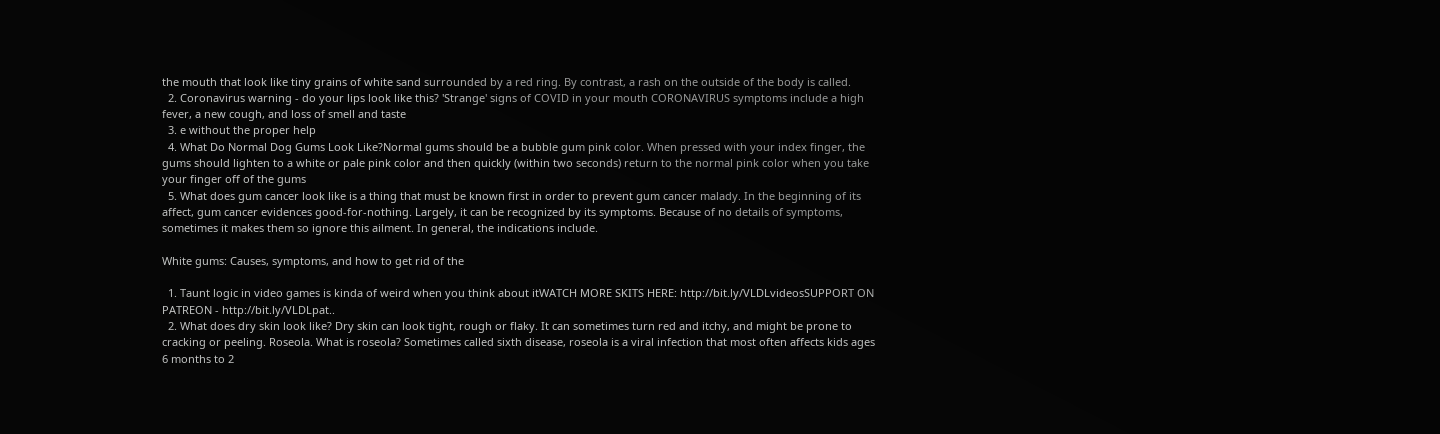the mouth that look like tiny grains of white sand surrounded by a red ring. By contrast, a rash on the outside of the body is called.
  2. Coronavirus warning - do your lips look like this? 'Strange' signs of COVID in your mouth CORONAVIRUS symptoms include a high fever, a new cough, and loss of smell and taste
  3. e without the proper help
  4. What Do Normal Dog Gums Look Like?Normal gums should be a bubble gum pink color. When pressed with your index finger, the gums should lighten to a white or pale pink color and then quickly (within two seconds) return to the normal pink color when you take your finger off of the gums
  5. What does gum cancer look like is a thing that must be known first in order to prevent gum cancer malady. In the beginning of its affect, gum cancer evidences good-for-nothing. Largely, it can be recognized by its symptoms. Because of no details of symptoms, sometimes it makes them so ignore this ailment. In general, the indications include.

White gums: Causes, symptoms, and how to get rid of the

  1. Taunt logic in video games is kinda of weird when you think about itWATCH MORE SKITS HERE: http://bit.ly/VLDLvideosSUPPORT ON PATREON - http://bit.ly/VLDLpat..
  2. What does dry skin look like? Dry skin can look tight, rough or flaky. It can sometimes turn red and itchy, and might be prone to cracking or peeling. Roseola. What is roseola? Sometimes called sixth disease, roseola is a viral infection that most often affects kids ages 6 months to 2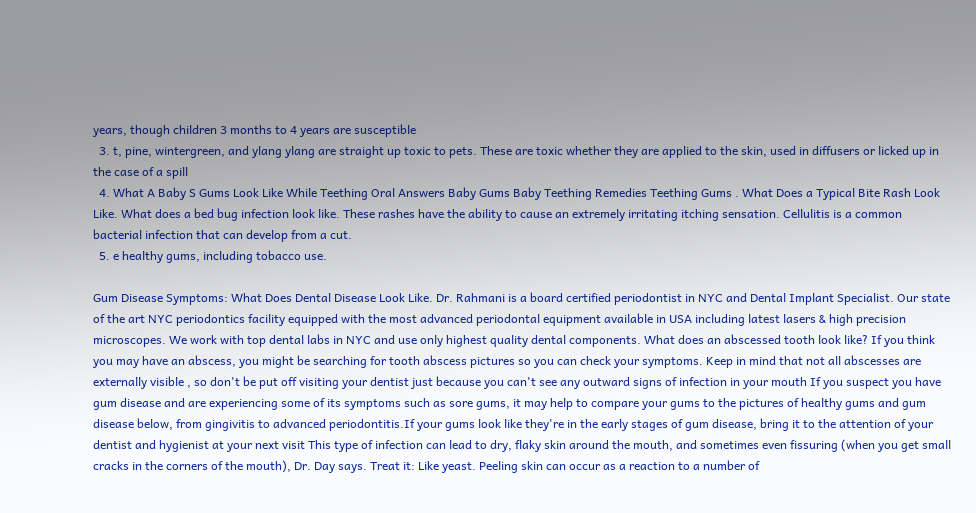years, though children 3 months to 4 years are susceptible
  3. t, pine, wintergreen, and ylang ylang are straight up toxic to pets. These are toxic whether they are applied to the skin, used in diffusers or licked up in the case of a spill
  4. What A Baby S Gums Look Like While Teething Oral Answers Baby Gums Baby Teething Remedies Teething Gums . What Does a Typical Bite Rash Look Like. What does a bed bug infection look like. These rashes have the ability to cause an extremely irritating itching sensation. Cellulitis is a common bacterial infection that can develop from a cut.
  5. e healthy gums, including tobacco use.

Gum Disease Symptoms: What Does Dental Disease Look Like. Dr. Rahmani is a board certified periodontist in NYC and Dental Implant Specialist. Our state of the art NYC periodontics facility equipped with the most advanced periodontal equipment available in USA including latest lasers & high precision microscopes. We work with top dental labs in NYC and use only highest quality dental components. What does an abscessed tooth look like? If you think you may have an abscess, you might be searching for tooth abscess pictures so you can check your symptoms. Keep in mind that not all abscesses are externally visible , so don't be put off visiting your dentist just because you can't see any outward signs of infection in your mouth If you suspect you have gum disease and are experiencing some of its symptoms such as sore gums, it may help to compare your gums to the pictures of healthy gums and gum disease below, from gingivitis to advanced periodontitis.If your gums look like they're in the early stages of gum disease, bring it to the attention of your dentist and hygienist at your next visit This type of infection can lead to dry, flaky skin around the mouth, and sometimes even fissuring (when you get small cracks in the corners of the mouth), Dr. Day says. Treat it: Like yeast. Peeling skin can occur as a reaction to a number of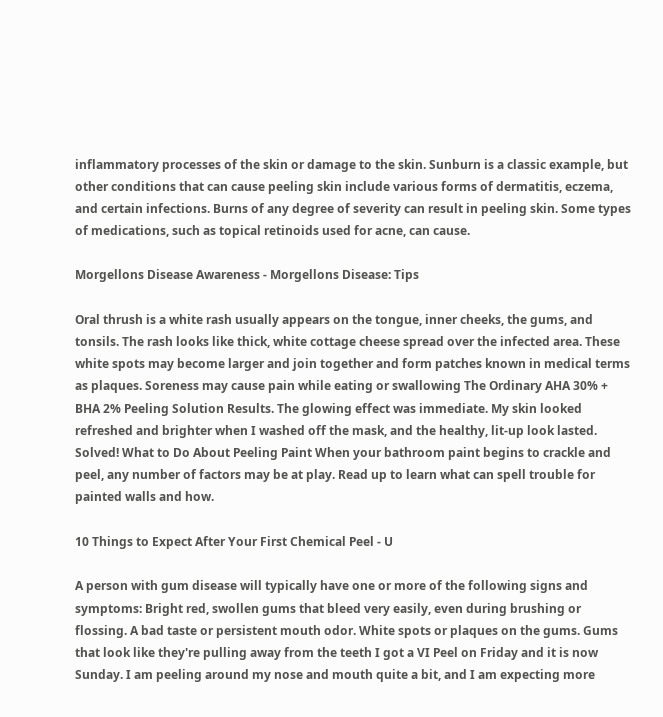inflammatory processes of the skin or damage to the skin. Sunburn is a classic example, but other conditions that can cause peeling skin include various forms of dermatitis, eczema, and certain infections. Burns of any degree of severity can result in peeling skin. Some types of medications, such as topical retinoids used for acne, can cause.

Morgellons Disease Awareness - Morgellons Disease: Tips

Oral thrush is a white rash usually appears on the tongue, inner cheeks, the gums, and tonsils. The rash looks like thick, white cottage cheese spread over the infected area. These white spots may become larger and join together and form patches known in medical terms as plaques. Soreness may cause pain while eating or swallowing The Ordinary AHA 30% + BHA 2% Peeling Solution Results. The glowing effect was immediate. My skin looked refreshed and brighter when I washed off the mask, and the healthy, lit-up look lasted. Solved! What to Do About Peeling Paint When your bathroom paint begins to crackle and peel, any number of factors may be at play. Read up to learn what can spell trouble for painted walls and how.

10 Things to Expect After Your First Chemical Peel - U

A person with gum disease will typically have one or more of the following signs and symptoms: Bright red, swollen gums that bleed very easily, even during brushing or flossing. A bad taste or persistent mouth odor. White spots or plaques on the gums. Gums that look like they're pulling away from the teeth I got a VI Peel on Friday and it is now Sunday. I am peeling around my nose and mouth quite a bit, and I am expecting more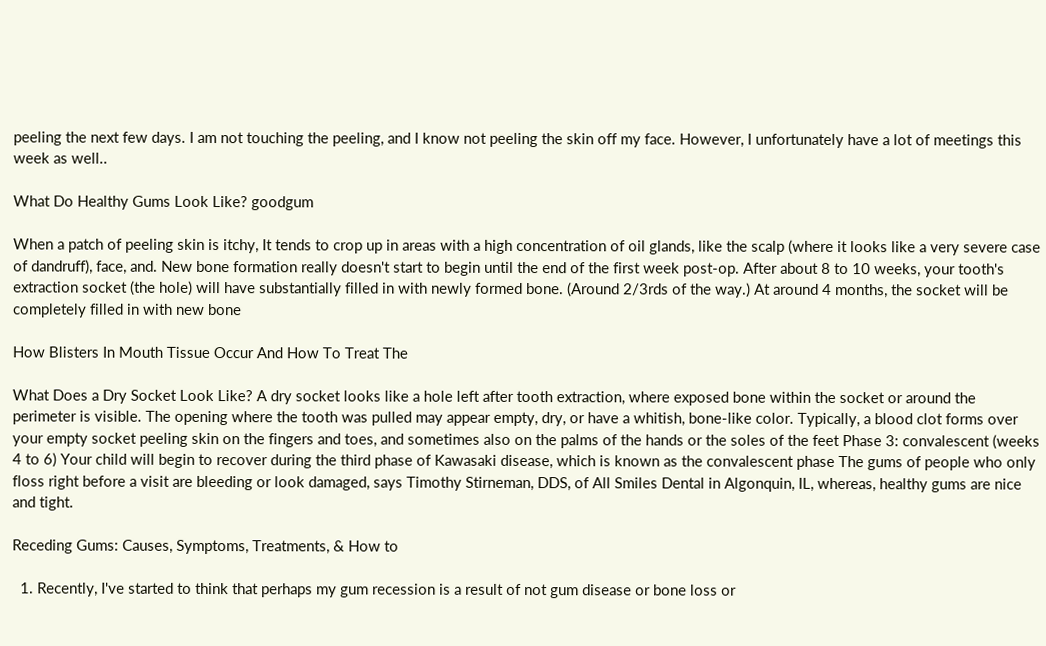peeling the next few days. I am not touching the peeling, and I know not peeling the skin off my face. However, I unfortunately have a lot of meetings this week as well..

What Do Healthy Gums Look Like? goodgum

When a patch of peeling skin is itchy, It tends to crop up in areas with a high concentration of oil glands, like the scalp (where it looks like a very severe case of dandruff), face, and. New bone formation really doesn't start to begin until the end of the first week post-op. After about 8 to 10 weeks, your tooth's extraction socket (the hole) will have substantially filled in with newly formed bone. (Around 2/3rds of the way.) At around 4 months, the socket will be completely filled in with new bone

How Blisters In Mouth Tissue Occur And How To Treat The

What Does a Dry Socket Look Like? A dry socket looks like a hole left after tooth extraction, where exposed bone within the socket or around the perimeter is visible. The opening where the tooth was pulled may appear empty, dry, or have a whitish, bone-like color. Typically, a blood clot forms over your empty socket peeling skin on the fingers and toes, and sometimes also on the palms of the hands or the soles of the feet Phase 3: convalescent (weeks 4 to 6) Your child will begin to recover during the third phase of Kawasaki disease, which is known as the convalescent phase The gums of people who only floss right before a visit are bleeding or look damaged, says Timothy Stirneman, DDS, of All Smiles Dental in Algonquin, IL, whereas, healthy gums are nice and tight.

Receding Gums: Causes, Symptoms, Treatments, & How to

  1. Recently, I've started to think that perhaps my gum recession is a result of not gum disease or bone loss or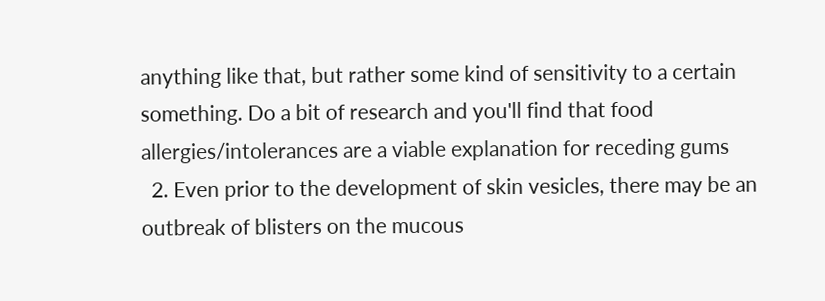anything like that, but rather some kind of sensitivity to a certain something. Do a bit of research and you'll find that food allergies/intolerances are a viable explanation for receding gums
  2. Even prior to the development of skin vesicles, there may be an outbreak of blisters on the mucous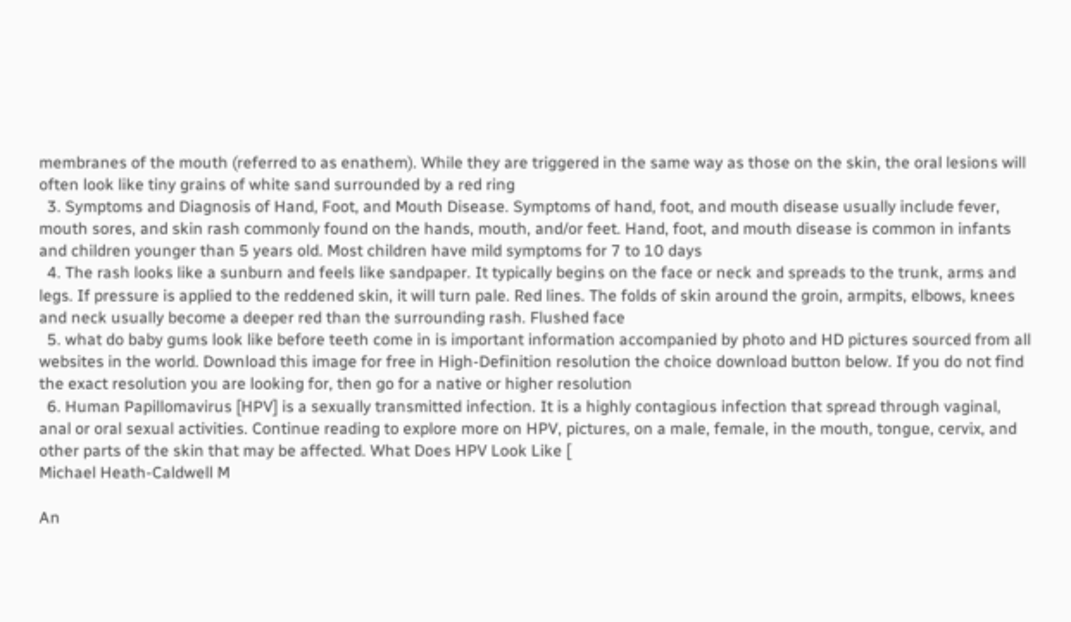membranes of the mouth (referred to as enathem). While they are triggered in the same way as those on the skin, the oral lesions will often look like tiny grains of white sand surrounded by a red ring
  3. Symptoms and Diagnosis of Hand, Foot, and Mouth Disease. Symptoms of hand, foot, and mouth disease usually include fever, mouth sores, and skin rash commonly found on the hands, mouth, and/or feet. Hand, foot, and mouth disease is common in infants and children younger than 5 years old. Most children have mild symptoms for 7 to 10 days
  4. The rash looks like a sunburn and feels like sandpaper. It typically begins on the face or neck and spreads to the trunk, arms and legs. If pressure is applied to the reddened skin, it will turn pale. Red lines. The folds of skin around the groin, armpits, elbows, knees and neck usually become a deeper red than the surrounding rash. Flushed face
  5. what do baby gums look like before teeth come in is important information accompanied by photo and HD pictures sourced from all websites in the world. Download this image for free in High-Definition resolution the choice download button below. If you do not find the exact resolution you are looking for, then go for a native or higher resolution
  6. Human Papillomavirus [HPV] is a sexually transmitted infection. It is a highly contagious infection that spread through vaginal, anal or oral sexual activities. Continue reading to explore more on HPV, pictures, on a male, female, in the mouth, tongue, cervix, and other parts of the skin that may be affected. What Does HPV Look Like [
Michael Heath-Caldwell M

An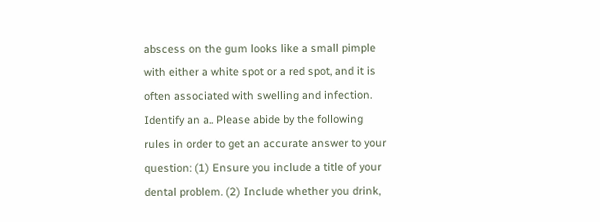abscess on the gum looks like a small pimple with either a white spot or a red spot, and it is often associated with swelling and infection. Identify an a.. Please abide by the following rules in order to get an accurate answer to your question: (1) Ensure you include a title of your dental problem. (2) Include whether you drink,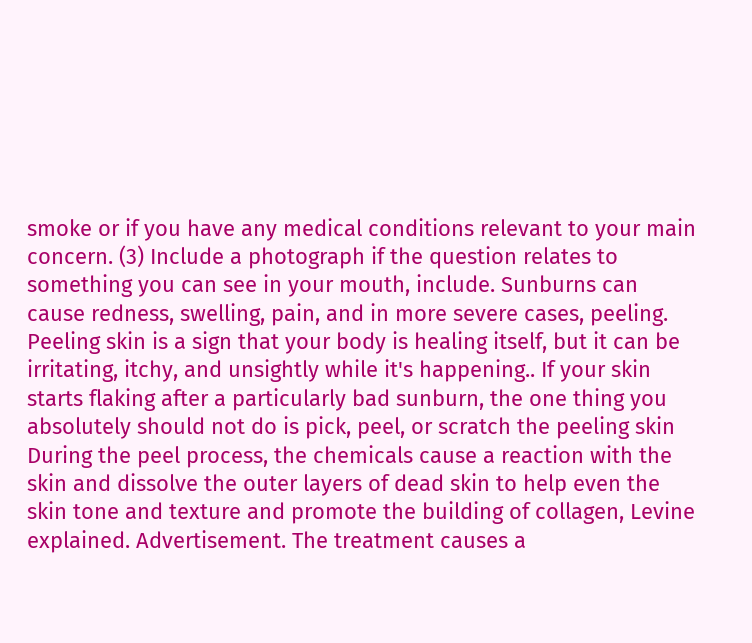smoke or if you have any medical conditions relevant to your main concern. (3) Include a photograph if the question relates to something you can see in your mouth, include. Sunburns can cause redness, swelling, pain, and in more severe cases, peeling. Peeling skin is a sign that your body is healing itself, but it can be irritating, itchy, and unsightly while it's happening.. If your skin starts flaking after a particularly bad sunburn, the one thing you absolutely should not do is pick, peel, or scratch the peeling skin During the peel process, the chemicals cause a reaction with the skin and dissolve the outer layers of dead skin to help even the skin tone and texture and promote the building of collagen, Levine explained. Advertisement. The treatment causes a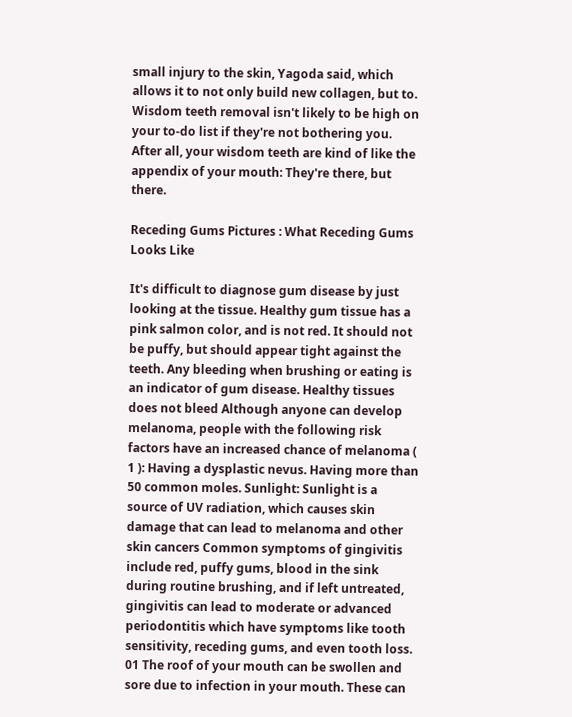small injury to the skin, Yagoda said, which allows it to not only build new collagen, but to. Wisdom teeth removal isn't likely to be high on your to-do list if they're not bothering you. After all, your wisdom teeth are kind of like the appendix of your mouth: They're there, but there.

Receding Gums Pictures : What Receding Gums Looks Like

It's difficult to diagnose gum disease by just looking at the tissue. Healthy gum tissue has a pink salmon color, and is not red. It should not be puffy, but should appear tight against the teeth. Any bleeding when brushing or eating is an indicator of gum disease. Healthy tissues does not bleed Although anyone can develop melanoma, people with the following risk factors have an increased chance of melanoma ( 1 ): Having a dysplastic nevus. Having more than 50 common moles. Sunlight: Sunlight is a source of UV radiation, which causes skin damage that can lead to melanoma and other skin cancers Common symptoms of gingivitis include red, puffy gums, blood in the sink during routine brushing, and if left untreated, gingivitis can lead to moderate or advanced periodontitis which have symptoms like tooth sensitivity, receding gums, and even tooth loss. 01 The roof of your mouth can be swollen and sore due to infection in your mouth. These can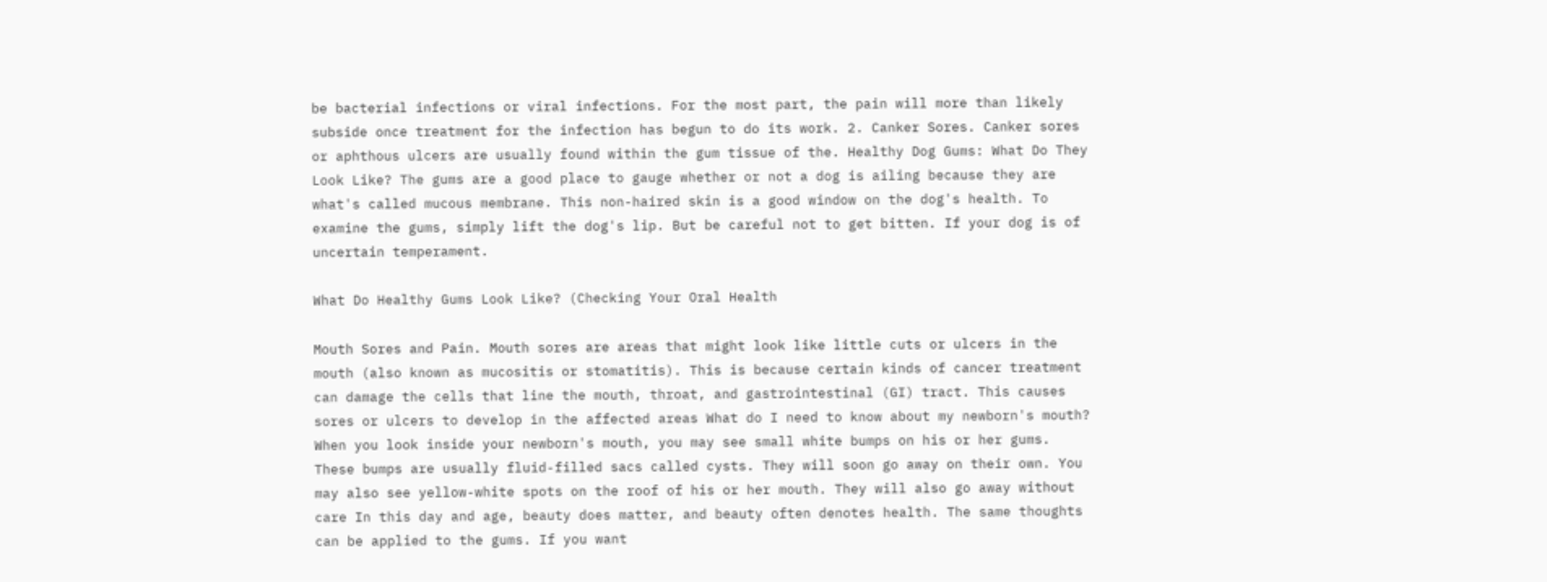be bacterial infections or viral infections. For the most part, the pain will more than likely subside once treatment for the infection has begun to do its work. 2. Canker Sores. Canker sores or aphthous ulcers are usually found within the gum tissue of the. Healthy Dog Gums: What Do They Look Like? The gums are a good place to gauge whether or not a dog is ailing because they are what's called mucous membrane. This non-haired skin is a good window on the dog's health. To examine the gums, simply lift the dog's lip. But be careful not to get bitten. If your dog is of uncertain temperament.

What Do Healthy Gums Look Like? (Checking Your Oral Health

Mouth Sores and Pain. Mouth sores are areas that might look like little cuts or ulcers in the mouth (also known as mucositis or stomatitis). This is because certain kinds of cancer treatment can damage the cells that line the mouth, throat, and gastrointestinal (GI) tract. This causes sores or ulcers to develop in the affected areas What do I need to know about my newborn's mouth? When you look inside your newborn's mouth, you may see small white bumps on his or her gums. These bumps are usually fluid-filled sacs called cysts. They will soon go away on their own. You may also see yellow-white spots on the roof of his or her mouth. They will also go away without care In this day and age, beauty does matter, and beauty often denotes health. The same thoughts can be applied to the gums. If you want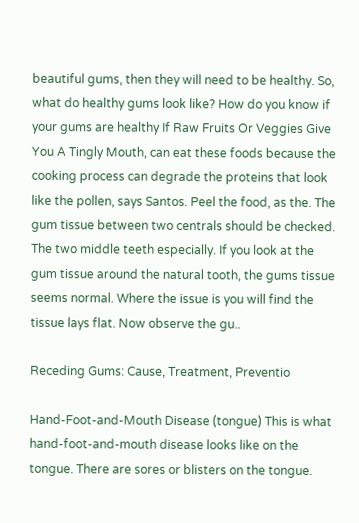beautiful gums, then they will need to be healthy. So, what do healthy gums look like? How do you know if your gums are healthy If Raw Fruits Or Veggies Give You A Tingly Mouth, can eat these foods because the cooking process can degrade the proteins that look like the pollen, says Santos. Peel the food, as the. The gum tissue between two centrals should be checked. The two middle teeth especially. If you look at the gum tissue around the natural tooth, the gums tissue seems normal. Where the issue is you will find the tissue lays flat. Now observe the gu..

Receding Gums: Cause, Treatment, Preventio

Hand-Foot-and-Mouth Disease (tongue) This is what hand-foot-and-mouth disease looks like on the tongue. There are sores or blisters on the tongue.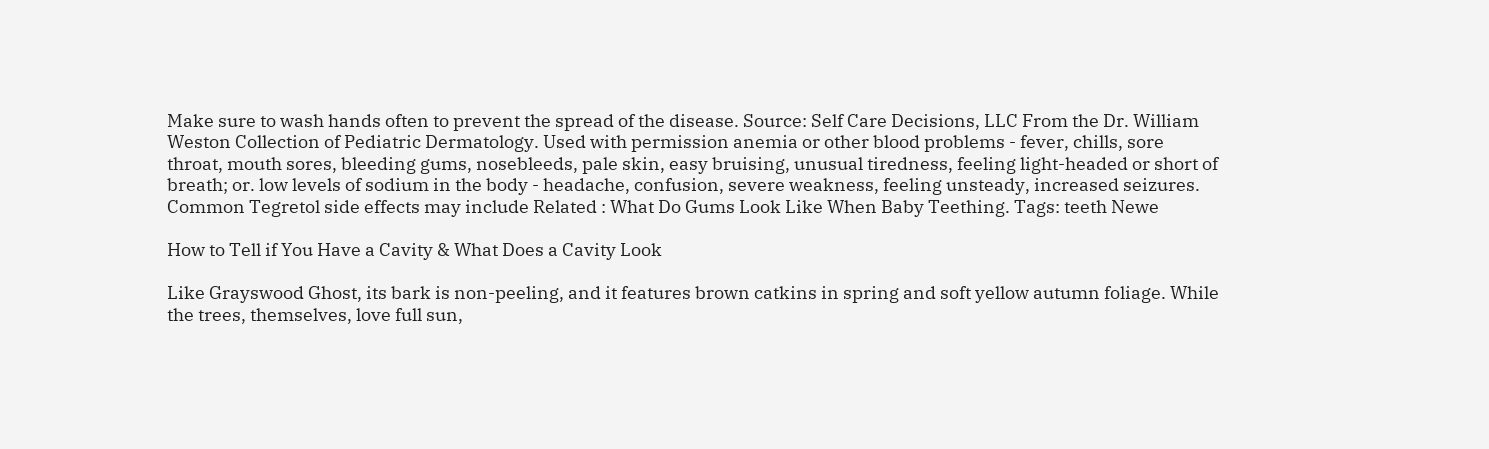Make sure to wash hands often to prevent the spread of the disease. Source: Self Care Decisions, LLC From the Dr. William Weston Collection of Pediatric Dermatology. Used with permission anemia or other blood problems - fever, chills, sore throat, mouth sores, bleeding gums, nosebleeds, pale skin, easy bruising, unusual tiredness, feeling light-headed or short of breath; or. low levels of sodium in the body - headache, confusion, severe weakness, feeling unsteady, increased seizures. Common Tegretol side effects may include Related : What Do Gums Look Like When Baby Teething. Tags: teeth Newe

How to Tell if You Have a Cavity & What Does a Cavity Look

Like Grayswood Ghost, its bark is non-peeling, and it features brown catkins in spring and soft yellow autumn foliage. While the trees, themselves, love full sun,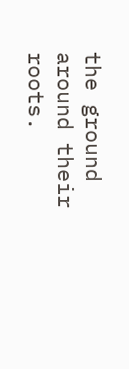the ground around their roots.